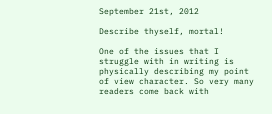September 21st, 2012

Describe thyself, mortal!

One of the issues that I struggle with in writing is physically describing my point of view character. So very many readers come back with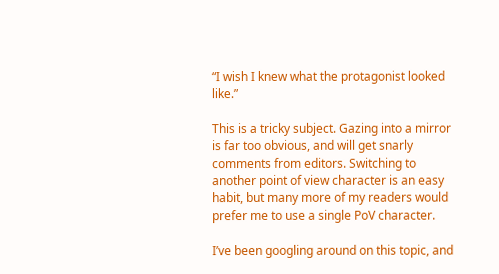“I wish I knew what the protagonist looked like.”

This is a tricky subject. Gazing into a mirror is far too obvious, and will get snarly comments from editors. Switching to another point of view character is an easy habit, but many more of my readers would prefer me to use a single PoV character.

I’ve been googling around on this topic, and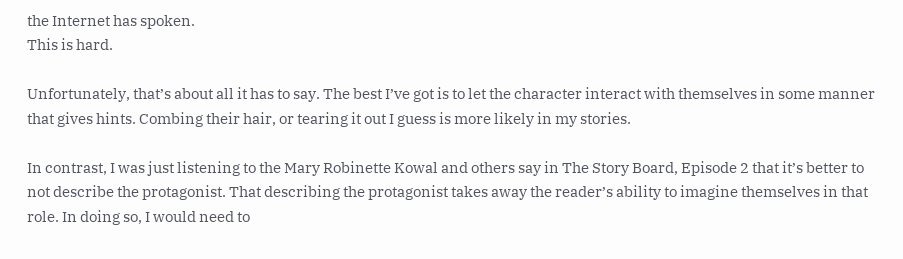the Internet has spoken.
This is hard.

Unfortunately, that’s about all it has to say. The best I’ve got is to let the character interact with themselves in some manner that gives hints. Combing their hair, or tearing it out I guess is more likely in my stories.

In contrast, I was just listening to the Mary Robinette Kowal and others say in The Story Board, Episode 2 that it’s better to not describe the protagonist. That describing the protagonist takes away the reader’s ability to imagine themselves in that role. In doing so, I would need to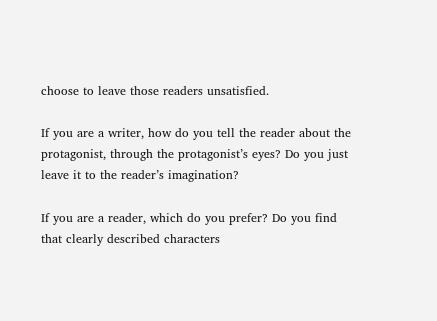choose to leave those readers unsatisfied.

If you are a writer, how do you tell the reader about the protagonist, through the protagonist’s eyes? Do you just leave it to the reader’s imagination?

If you are a reader, which do you prefer? Do you find that clearly described characters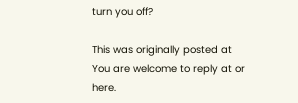turn you off?

This was originally posted at You are welcome to reply at or here.